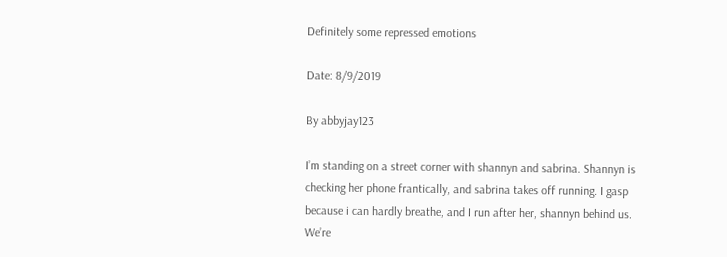Definitely some repressed emotions

Date: 8/9/2019

By abbyjay123

I’m standing on a street corner with shannyn and sabrina. Shannyn is checking her phone frantically, and sabrina takes off running. I gasp because i can hardly breathe, and I run after her, shannyn behind us. We’re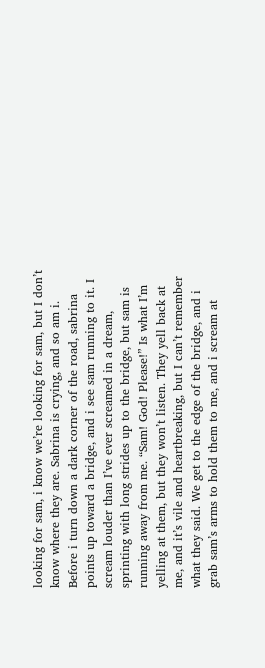looking for sam, i know we’re looking for sam, but I don’t know where they are. Sabrina is crying, and so am i. Before i turn down a dark corner of the road, sabrina points up toward a bridge, and i see sam running to it. I scream louder than I’ve ever screamed in a dream, sprinting with long strides up to the bridge, but sam is running away from me. “Sam! God! Please!” Is what I’m yelling at them, but they won’t listen. They yell back at me, and it’s vile and heartbreaking, but I can’t remember what they said. We get to the edge of the bridge, and i grab sam’s arms to hold them to me, and i scream at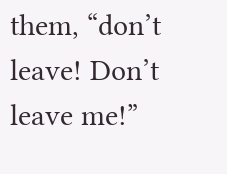them, “don’t leave! Don’t leave me!”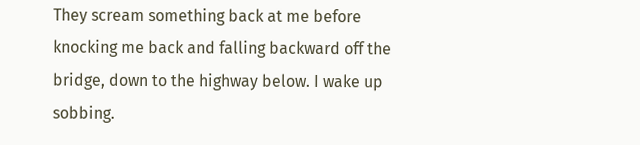They scream something back at me before knocking me back and falling backward off the bridge, down to the highway below. I wake up sobbing.